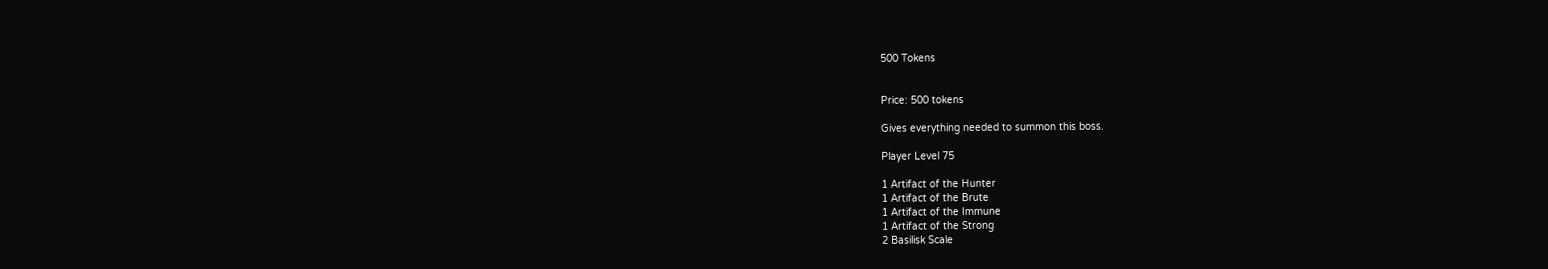500 Tokens


Price: 500 tokens

Gives everything needed to summon this boss.

Player Level 75

1 Artifact of the Hunter
1 Artifact of the Brute
1 Artifact of the Immune
1 Artifact of the Strong
2 Basilisk Scale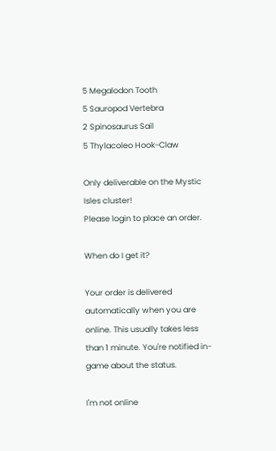5 Megalodon Tooth
5 Sauropod Vertebra
2 Spinosaurus Sail
5 Thylacoleo Hook-Claw

Only deliverable on the Mystic Isles cluster!
Please login to place an order.

When do I get it?

Your order is delivered automatically when you are online. This usually takes less than 1 minute. You're notified in-game about the status.

I'm not online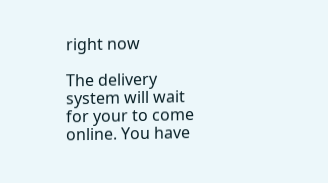right now

The delivery system will wait for your to come online. You have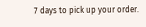7 days to pick up your order.